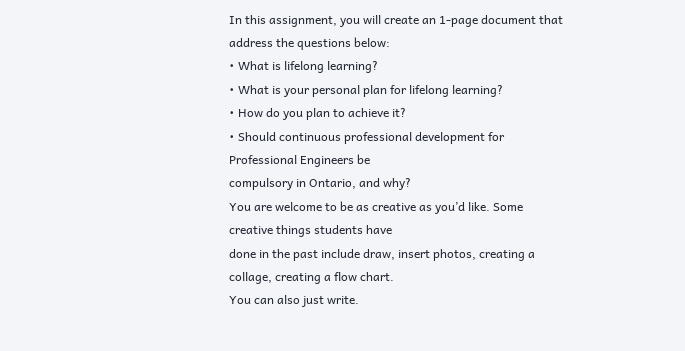In this assignment, you will create an 1-page document that address the questions below:
• What is lifelong learning?
• What is your personal plan for lifelong learning?
• How do you plan to achieve it?
• Should continuous professional development for Professional Engineers be
compulsory in Ontario, and why?
You are welcome to be as creative as you’d like. Some creative things students have
done in the past include draw, insert photos, creating a collage, creating a flow chart.
You can also just write.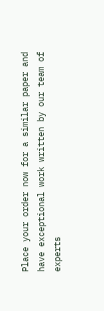Place your order now for a similar paper and have exceptional work written by our team of experts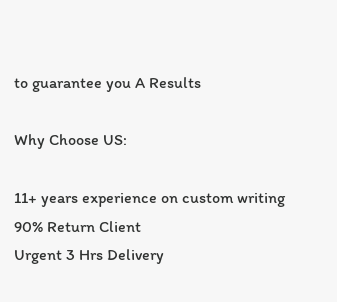to guarantee you A Results

Why Choose US:

11+ years experience on custom writing
90% Return Client
Urgent 3 Hrs Delivery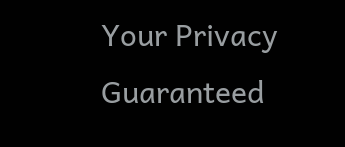Your Privacy Guaranteed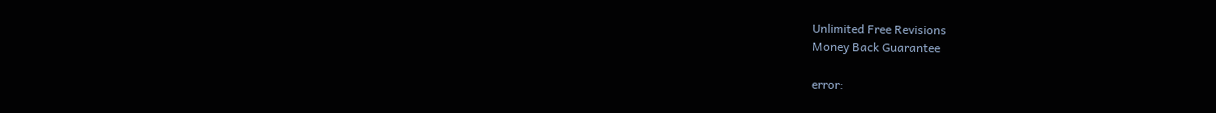Unlimited Free Revisions
Money Back Guarantee

error: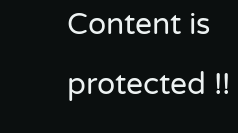Content is protected !!